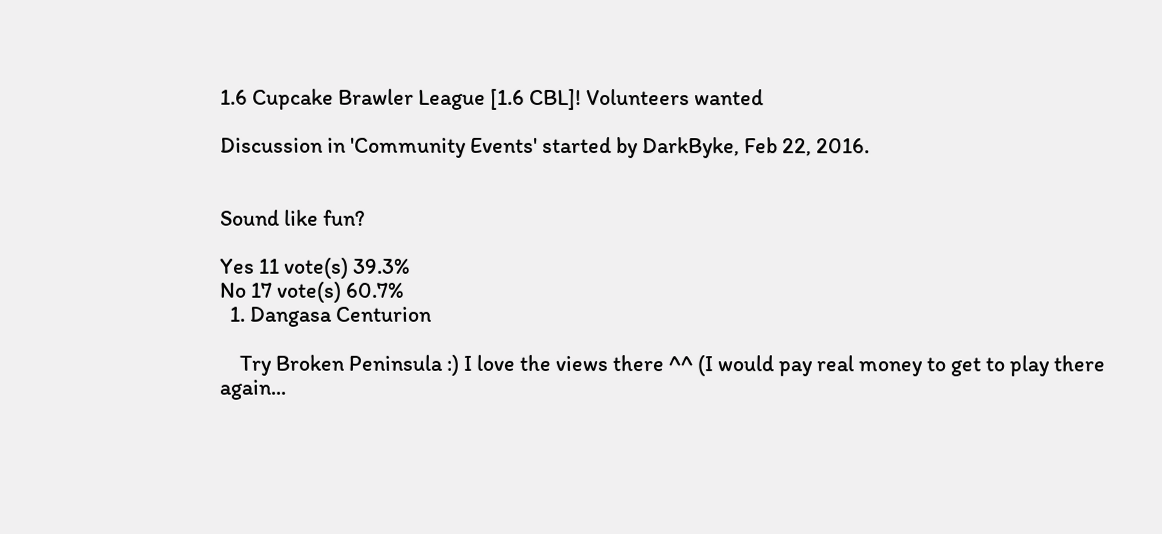1.6 Cupcake Brawler League [1.6 CBL]! Volunteers wanted

Discussion in 'Community Events' started by DarkByke, Feb 22, 2016.


Sound like fun?

Yes 11 vote(s) 39.3%
No 17 vote(s) 60.7%
  1. Dangasa Centurion

    Try Broken Peninsula :) I love the views there ^^ (I would pay real money to get to play there again...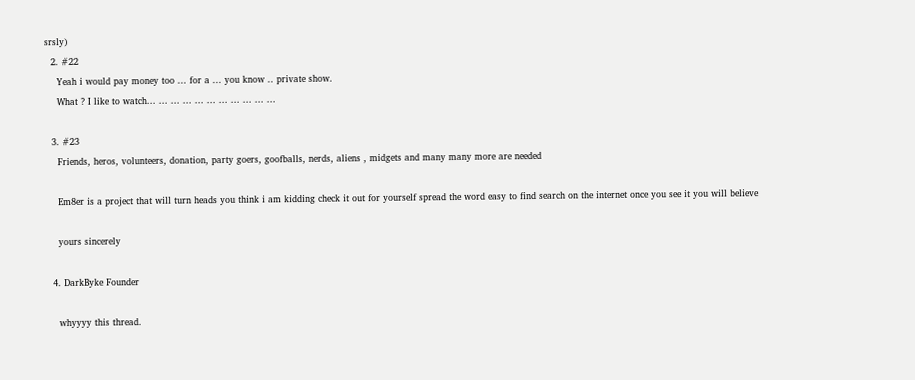srsly)
  2. #22
    Yeah i would pay money too ... for a ... you know .. private show.
    What ? I like to watch... ... ... ... ... ... ... ... ... ... ...

  3. #23
    Friends, heros, volunteers, donation, party goers, goofballs, nerds, aliens , midgets and many many more are needed

    Em8er is a project that will turn heads you think i am kidding check it out for yourself spread the word easy to find search on the internet once you see it you will believe

    yours sincerely

  4. DarkByke Founder

    whyyyy this thread.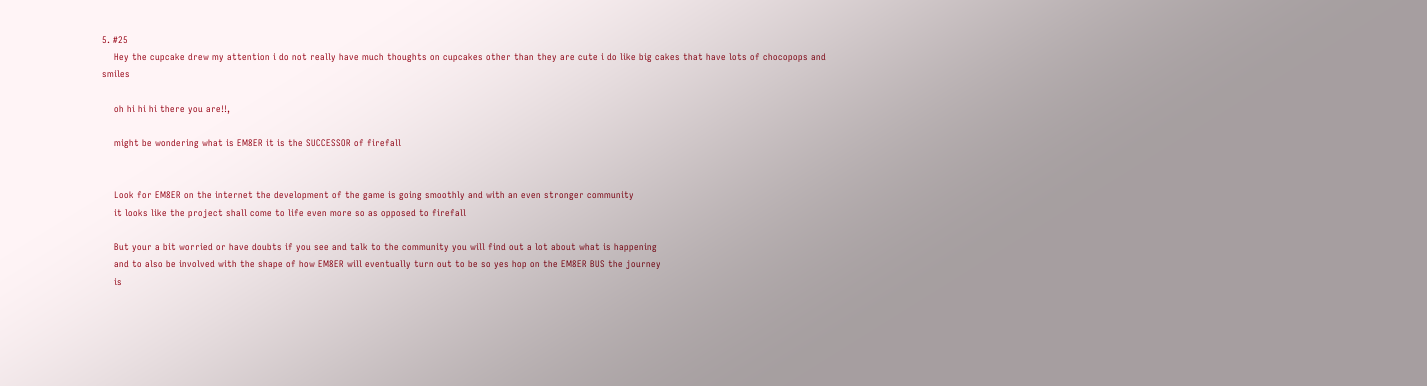5. #25
    Hey the cupcake drew my attention i do not really have much thoughts on cupcakes other than they are cute i do like big cakes that have lots of chocopops and smiles

    oh hi hi hi there you are!!,

    might be wondering what is EM8ER it is the SUCCESSOR of firefall


    Look for EM8ER on the internet the development of the game is going smoothly and with an even stronger community
    it looks like the project shall come to life even more so as opposed to firefall

    But your a bit worried or have doubts if you see and talk to the community you will find out a lot about what is happening
    and to also be involved with the shape of how EM8ER will eventually turn out to be so yes hop on the EM8ER BUS the journey
    is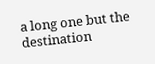a long one but the destination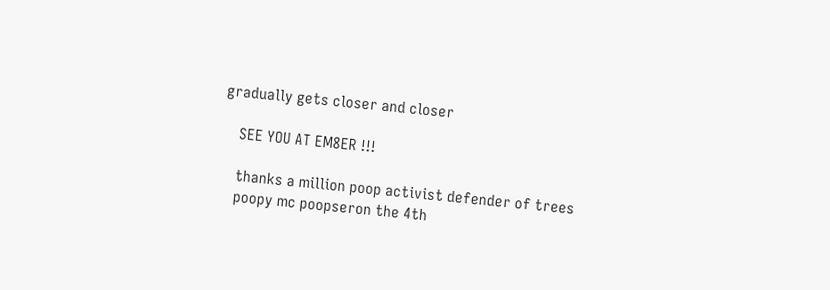gradually gets closer and closer

    SEE YOU AT EM8ER !!!

    thanks a million poop activist defender of trees
    poopy mc poopseron the 4th